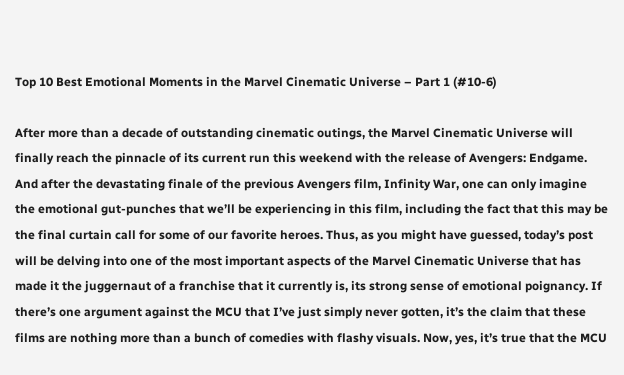Top 10 Best Emotional Moments in the Marvel Cinematic Universe – Part 1 (#10-6)

After more than a decade of outstanding cinematic outings, the Marvel Cinematic Universe will finally reach the pinnacle of its current run this weekend with the release of Avengers: Endgame. And after the devastating finale of the previous Avengers film, Infinity War, one can only imagine the emotional gut-punches that we’ll be experiencing in this film, including the fact that this may be the final curtain call for some of our favorite heroes. Thus, as you might have guessed, today’s post will be delving into one of the most important aspects of the Marvel Cinematic Universe that has made it the juggernaut of a franchise that it currently is, its strong sense of emotional poignancy. If there’s one argument against the MCU that I’ve just simply never gotten, it’s the claim that these films are nothing more than a bunch of comedies with flashy visuals. Now, yes, it’s true that the MCU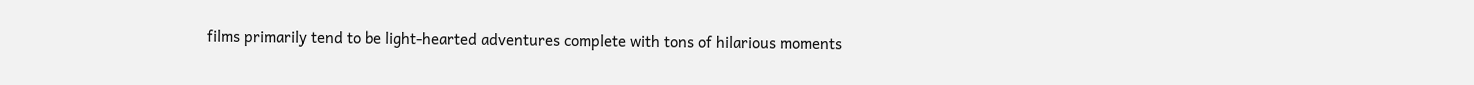films primarily tend to be light-hearted adventures complete with tons of hilarious moments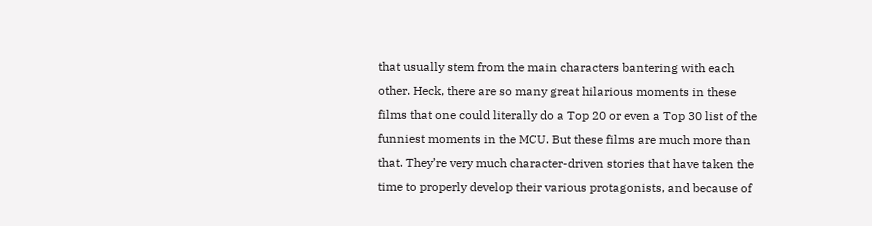that usually stem from the main characters bantering with each other. Heck, there are so many great hilarious moments in these films that one could literally do a Top 20 or even a Top 30 list of the funniest moments in the MCU. But these films are much more than that. They’re very much character-driven stories that have taken the time to properly develop their various protagonists, and because of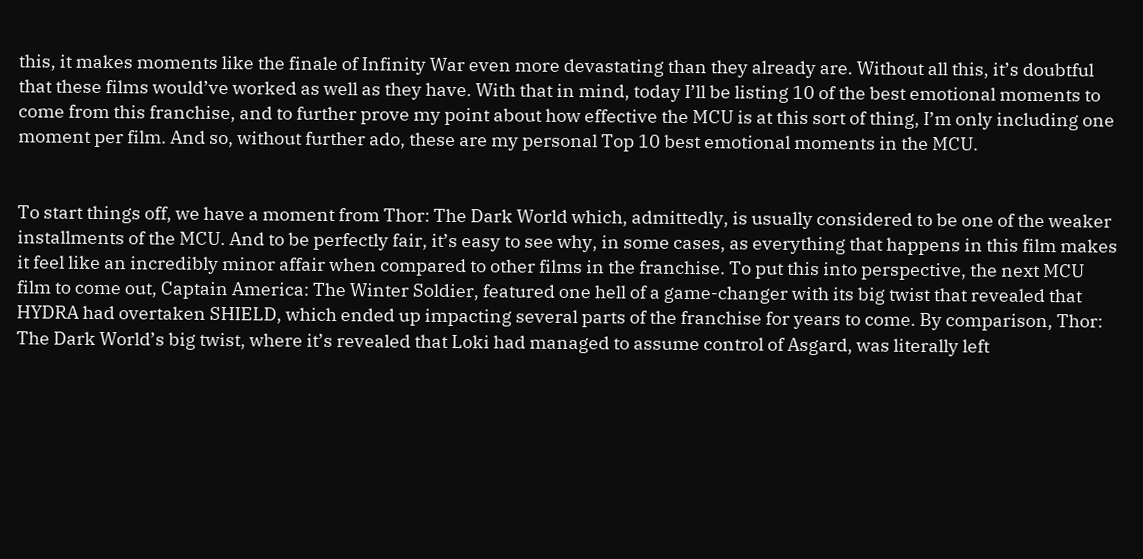this, it makes moments like the finale of Infinity War even more devastating than they already are. Without all this, it’s doubtful that these films would’ve worked as well as they have. With that in mind, today I’ll be listing 10 of the best emotional moments to come from this franchise, and to further prove my point about how effective the MCU is at this sort of thing, I’m only including one moment per film. And so, without further ado, these are my personal Top 10 best emotional moments in the MCU.


To start things off, we have a moment from Thor: The Dark World which, admittedly, is usually considered to be one of the weaker installments of the MCU. And to be perfectly fair, it’s easy to see why, in some cases, as everything that happens in this film makes it feel like an incredibly minor affair when compared to other films in the franchise. To put this into perspective, the next MCU film to come out, Captain America: The Winter Soldier, featured one hell of a game-changer with its big twist that revealed that HYDRA had overtaken SHIELD, which ended up impacting several parts of the franchise for years to come. By comparison, Thor: The Dark World’s big twist, where it’s revealed that Loki had managed to assume control of Asgard, was literally left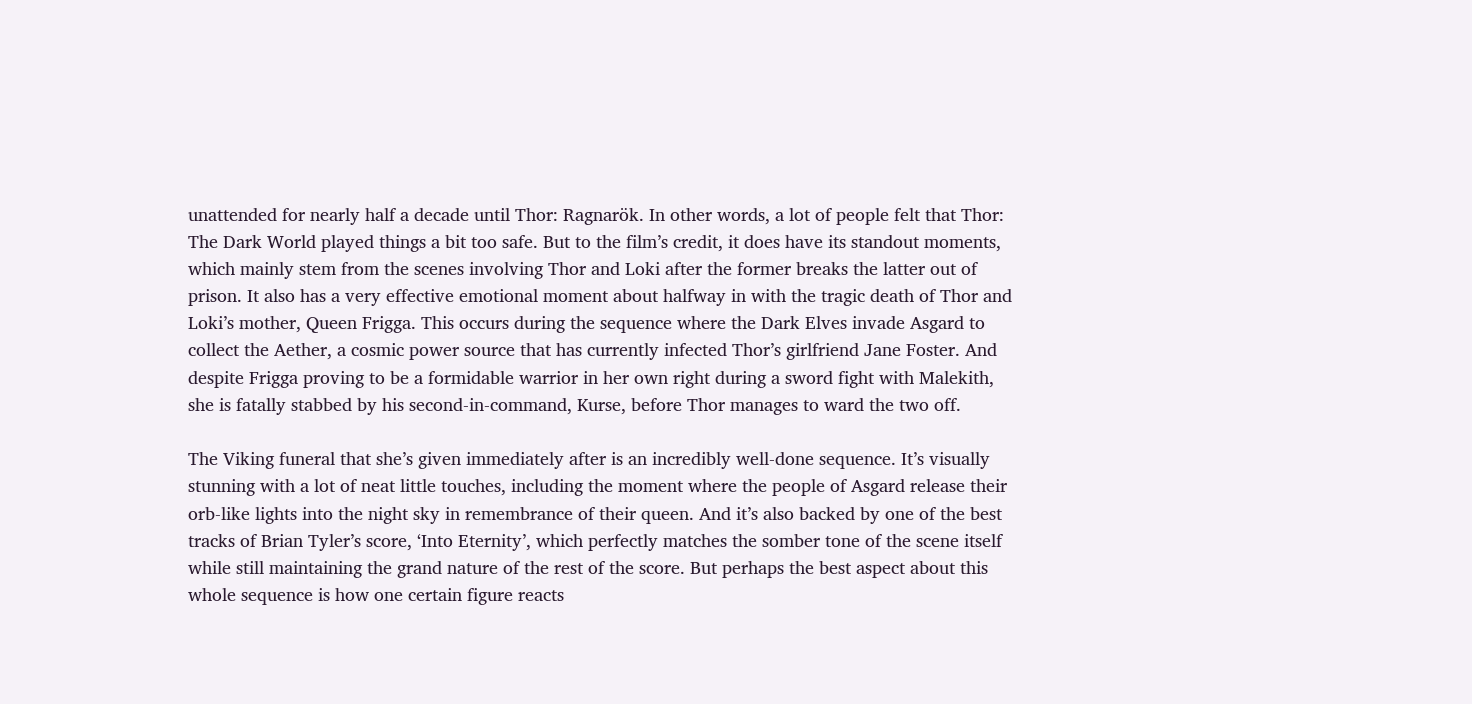unattended for nearly half a decade until Thor: Ragnarök. In other words, a lot of people felt that Thor: The Dark World played things a bit too safe. But to the film’s credit, it does have its standout moments, which mainly stem from the scenes involving Thor and Loki after the former breaks the latter out of prison. It also has a very effective emotional moment about halfway in with the tragic death of Thor and Loki’s mother, Queen Frigga. This occurs during the sequence where the Dark Elves invade Asgard to collect the Aether, a cosmic power source that has currently infected Thor’s girlfriend Jane Foster. And despite Frigga proving to be a formidable warrior in her own right during a sword fight with Malekith, she is fatally stabbed by his second-in-command, Kurse, before Thor manages to ward the two off.

The Viking funeral that she’s given immediately after is an incredibly well-done sequence. It’s visually stunning with a lot of neat little touches, including the moment where the people of Asgard release their orb-like lights into the night sky in remembrance of their queen. And it’s also backed by one of the best tracks of Brian Tyler’s score, ‘Into Eternity’, which perfectly matches the somber tone of the scene itself while still maintaining the grand nature of the rest of the score. But perhaps the best aspect about this whole sequence is how one certain figure reacts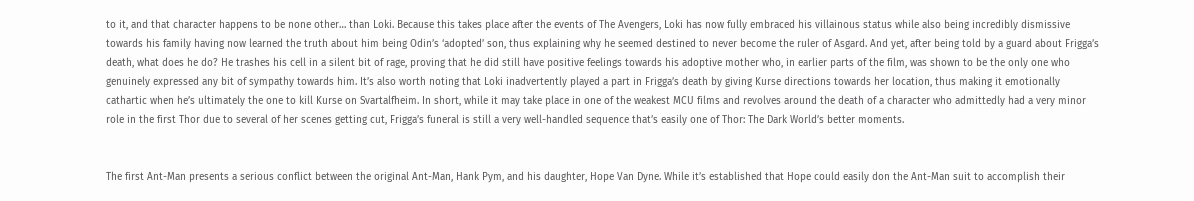to it, and that character happens to be none other… than Loki. Because this takes place after the events of The Avengers, Loki has now fully embraced his villainous status while also being incredibly dismissive towards his family having now learned the truth about him being Odin’s ‘adopted’ son, thus explaining why he seemed destined to never become the ruler of Asgard. And yet, after being told by a guard about Frigga’s death, what does he do? He trashes his cell in a silent bit of rage, proving that he did still have positive feelings towards his adoptive mother who, in earlier parts of the film, was shown to be the only one who genuinely expressed any bit of sympathy towards him. It’s also worth noting that Loki inadvertently played a part in Frigga’s death by giving Kurse directions towards her location, thus making it emotionally cathartic when he’s ultimately the one to kill Kurse on Svartalfheim. In short, while it may take place in one of the weakest MCU films and revolves around the death of a character who admittedly had a very minor role in the first Thor due to several of her scenes getting cut, Frigga’s funeral is still a very well-handled sequence that’s easily one of Thor: The Dark World’s better moments.


The first Ant-Man presents a serious conflict between the original Ant-Man, Hank Pym, and his daughter, Hope Van Dyne. While it’s established that Hope could easily don the Ant-Man suit to accomplish their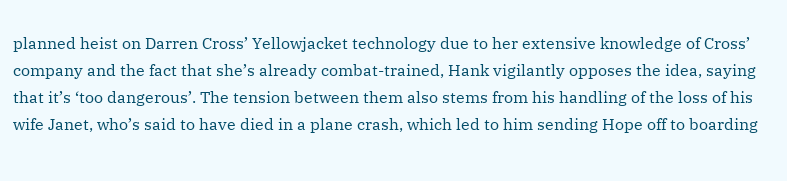planned heist on Darren Cross’ Yellowjacket technology due to her extensive knowledge of Cross’ company and the fact that she’s already combat-trained, Hank vigilantly opposes the idea, saying that it’s ‘too dangerous’. The tension between them also stems from his handling of the loss of his wife Janet, who’s said to have died in a plane crash, which led to him sending Hope off to boarding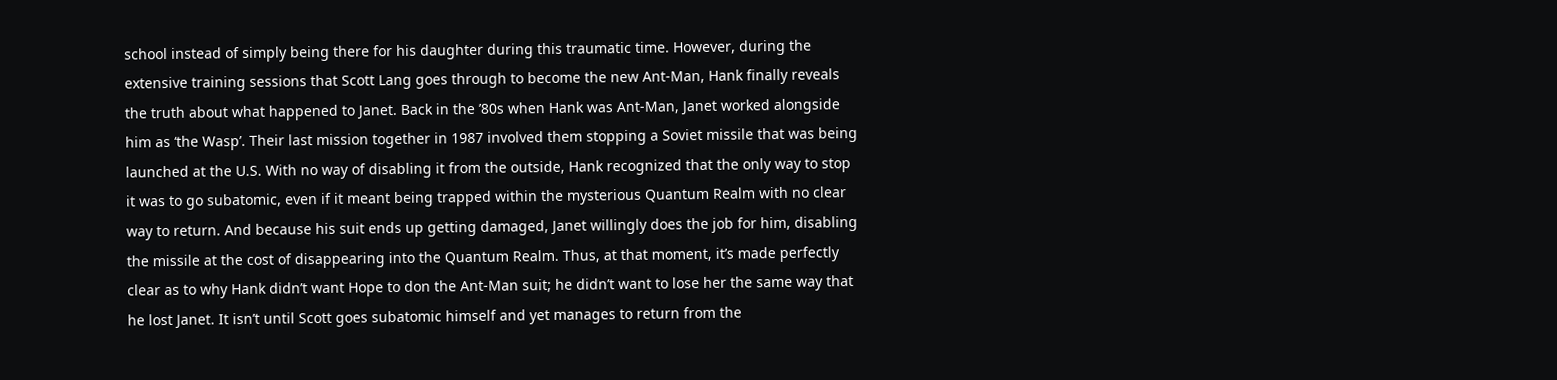school instead of simply being there for his daughter during this traumatic time. However, during the extensive training sessions that Scott Lang goes through to become the new Ant-Man, Hank finally reveals the truth about what happened to Janet. Back in the ’80s when Hank was Ant-Man, Janet worked alongside him as ‘the Wasp’. Their last mission together in 1987 involved them stopping a Soviet missile that was being launched at the U.S. With no way of disabling it from the outside, Hank recognized that the only way to stop it was to go subatomic, even if it meant being trapped within the mysterious Quantum Realm with no clear way to return. And because his suit ends up getting damaged, Janet willingly does the job for him, disabling the missile at the cost of disappearing into the Quantum Realm. Thus, at that moment, it’s made perfectly clear as to why Hank didn’t want Hope to don the Ant-Man suit; he didn’t want to lose her the same way that he lost Janet. It isn’t until Scott goes subatomic himself and yet manages to return from the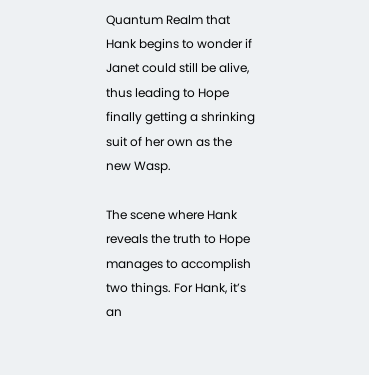Quantum Realm that Hank begins to wonder if Janet could still be alive, thus leading to Hope finally getting a shrinking suit of her own as the new Wasp.

The scene where Hank reveals the truth to Hope manages to accomplish two things. For Hank, it’s an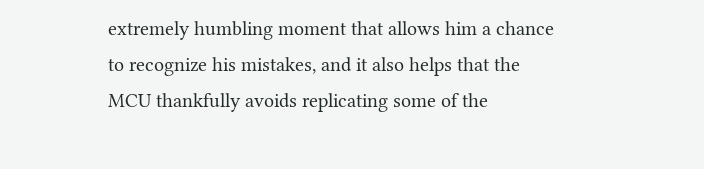extremely humbling moment that allows him a chance to recognize his mistakes, and it also helps that the MCU thankfully avoids replicating some of the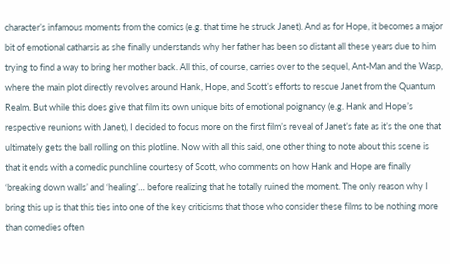character’s infamous moments from the comics (e.g. that time he struck Janet). And as for Hope, it becomes a major bit of emotional catharsis as she finally understands why her father has been so distant all these years due to him trying to find a way to bring her mother back. All this, of course, carries over to the sequel, Ant-Man and the Wasp, where the main plot directly revolves around Hank, Hope, and Scott’s efforts to rescue Janet from the Quantum Realm. But while this does give that film its own unique bits of emotional poignancy (e.g. Hank and Hope’s respective reunions with Janet), I decided to focus more on the first film’s reveal of Janet’s fate as it’s the one that ultimately gets the ball rolling on this plotline. Now with all this said, one other thing to note about this scene is that it ends with a comedic punchline courtesy of Scott, who comments on how Hank and Hope are finally ‘breaking down walls’ and ‘healing’… before realizing that he totally ruined the moment. The only reason why I bring this up is that this ties into one of the key criticisms that those who consider these films to be nothing more than comedies often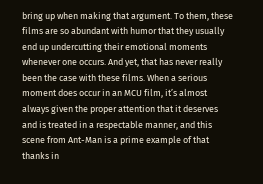bring up when making that argument. To them, these films are so abundant with humor that they usually end up undercutting their emotional moments whenever one occurs. And yet, that has never really been the case with these films. When a serious moment does occur in an MCU film, it’s almost always given the proper attention that it deserves and is treated in a respectable manner, and this scene from Ant-Man is a prime example of that thanks in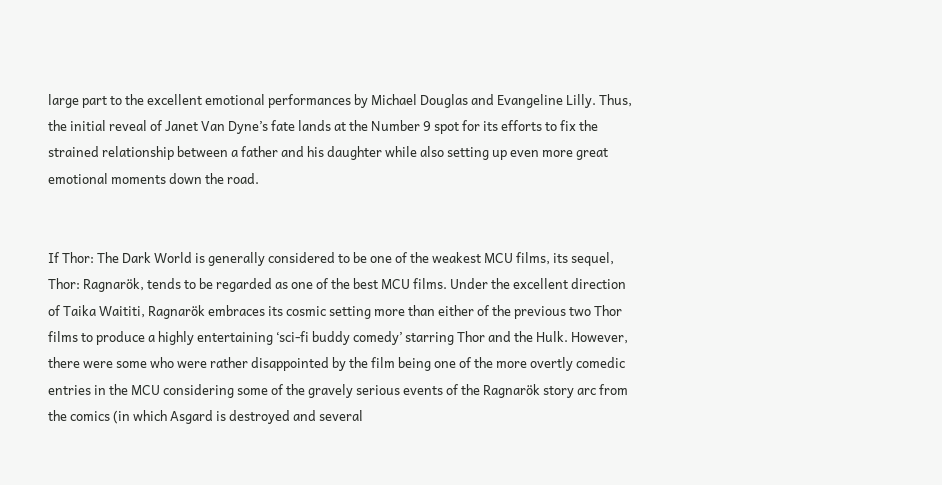large part to the excellent emotional performances by Michael Douglas and Evangeline Lilly. Thus, the initial reveal of Janet Van Dyne’s fate lands at the Number 9 spot for its efforts to fix the strained relationship between a father and his daughter while also setting up even more great emotional moments down the road.


If Thor: The Dark World is generally considered to be one of the weakest MCU films, its sequel, Thor: Ragnarök, tends to be regarded as one of the best MCU films. Under the excellent direction of Taika Waititi, Ragnarök embraces its cosmic setting more than either of the previous two Thor films to produce a highly entertaining ‘sci-fi buddy comedy’ starring Thor and the Hulk. However, there were some who were rather disappointed by the film being one of the more overtly comedic entries in the MCU considering some of the gravely serious events of the Ragnarök story arc from the comics (in which Asgard is destroyed and several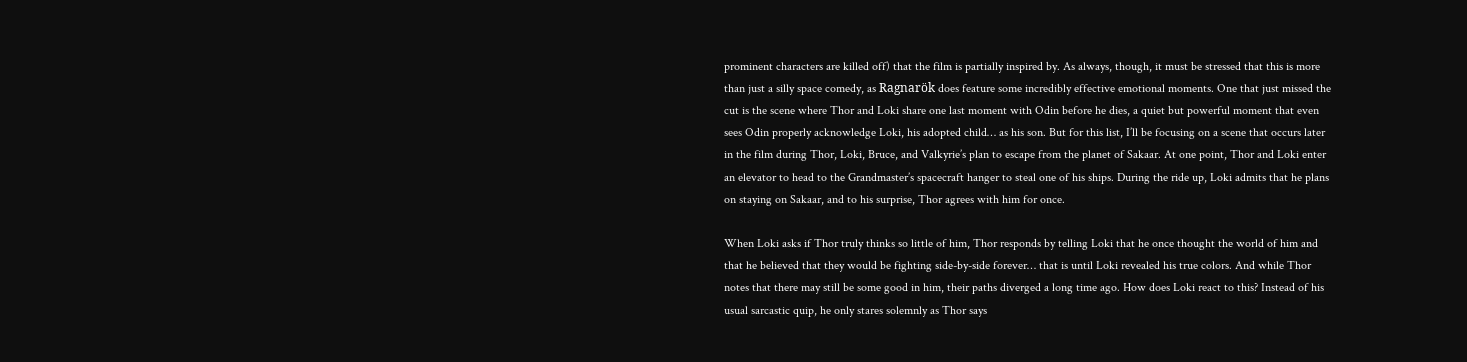prominent characters are killed off) that the film is partially inspired by. As always, though, it must be stressed that this is more than just a silly space comedy, as Ragnarök does feature some incredibly effective emotional moments. One that just missed the cut is the scene where Thor and Loki share one last moment with Odin before he dies, a quiet but powerful moment that even sees Odin properly acknowledge Loki, his adopted child… as his son. But for this list, I’ll be focusing on a scene that occurs later in the film during Thor, Loki, Bruce, and Valkyrie’s plan to escape from the planet of Sakaar. At one point, Thor and Loki enter an elevator to head to the Grandmaster’s spacecraft hanger to steal one of his ships. During the ride up, Loki admits that he plans on staying on Sakaar, and to his surprise, Thor agrees with him for once.

When Loki asks if Thor truly thinks so little of him, Thor responds by telling Loki that he once thought the world of him and that he believed that they would be fighting side-by-side forever… that is until Loki revealed his true colors. And while Thor notes that there may still be some good in him, their paths diverged a long time ago. How does Loki react to this? Instead of his usual sarcastic quip, he only stares solemnly as Thor says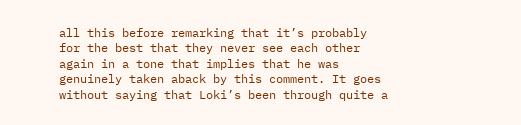all this before remarking that it’s probably for the best that they never see each other again in a tone that implies that he was genuinely taken aback by this comment. It goes without saying that Loki’s been through quite a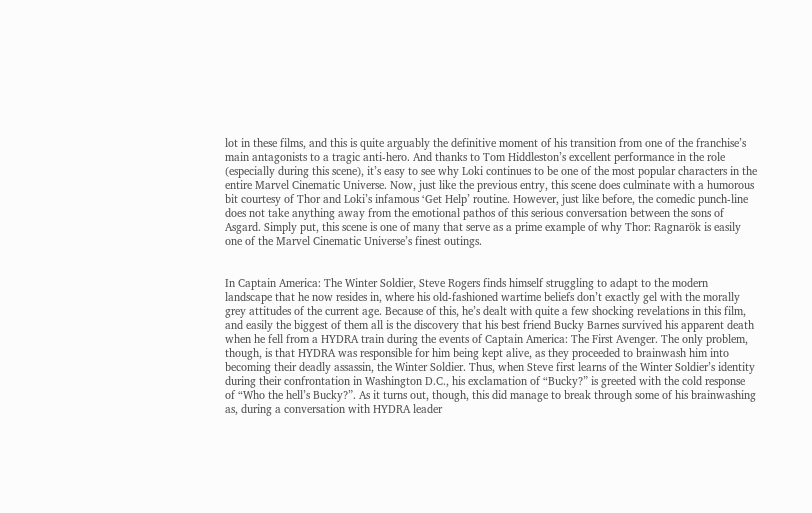lot in these films, and this is quite arguably the definitive moment of his transition from one of the franchise’s main antagonists to a tragic anti-hero. And thanks to Tom Hiddleston’s excellent performance in the role (especially during this scene), it’s easy to see why Loki continues to be one of the most popular characters in the entire Marvel Cinematic Universe. Now, just like the previous entry, this scene does culminate with a humorous bit courtesy of Thor and Loki’s infamous ‘Get Help’ routine. However, just like before, the comedic punch-line does not take anything away from the emotional pathos of this serious conversation between the sons of Asgard. Simply put, this scene is one of many that serve as a prime example of why Thor: Ragnarök is easily one of the Marvel Cinematic Universe’s finest outings.


In Captain America: The Winter Soldier, Steve Rogers finds himself struggling to adapt to the modern landscape that he now resides in, where his old-fashioned wartime beliefs don’t exactly gel with the morally grey attitudes of the current age. Because of this, he’s dealt with quite a few shocking revelations in this film, and easily the biggest of them all is the discovery that his best friend Bucky Barnes survived his apparent death when he fell from a HYDRA train during the events of Captain America: The First Avenger. The only problem, though, is that HYDRA was responsible for him being kept alive, as they proceeded to brainwash him into becoming their deadly assassin, the Winter Soldier. Thus, when Steve first learns of the Winter Soldier’s identity during their confrontation in Washington D.C., his exclamation of “Bucky?” is greeted with the cold response of “Who the hell’s Bucky?”. As it turns out, though, this did manage to break through some of his brainwashing as, during a conversation with HYDRA leader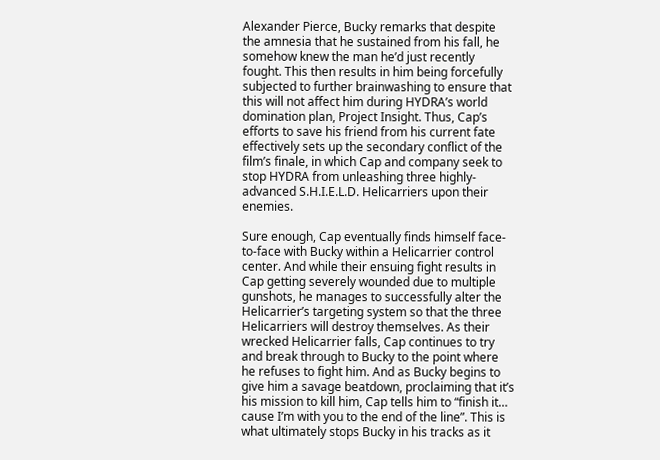Alexander Pierce, Bucky remarks that despite the amnesia that he sustained from his fall, he somehow knew the man he’d just recently fought. This then results in him being forcefully subjected to further brainwashing to ensure that this will not affect him during HYDRA’s world domination plan, Project Insight. Thus, Cap’s efforts to save his friend from his current fate effectively sets up the secondary conflict of the film’s finale, in which Cap and company seek to stop HYDRA from unleashing three highly-advanced S.H.I.E.L.D. Helicarriers upon their enemies.

Sure enough, Cap eventually finds himself face-to-face with Bucky within a Helicarrier control center. And while their ensuing fight results in Cap getting severely wounded due to multiple gunshots, he manages to successfully alter the Helicarrier’s targeting system so that the three Helicarriers will destroy themselves. As their wrecked Helicarrier falls, Cap continues to try and break through to Bucky to the point where he refuses to fight him. And as Bucky begins to give him a savage beatdown, proclaiming that it’s his mission to kill him, Cap tells him to “finish it… cause I’m with you to the end of the line”. This is what ultimately stops Bucky in his tracks as it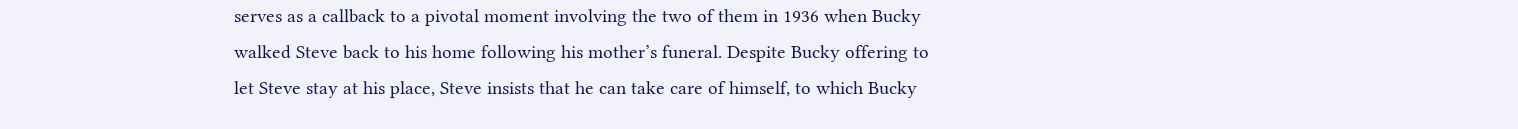serves as a callback to a pivotal moment involving the two of them in 1936 when Bucky walked Steve back to his home following his mother’s funeral. Despite Bucky offering to let Steve stay at his place, Steve insists that he can take care of himself, to which Bucky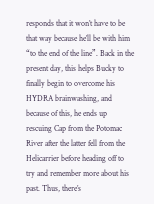responds that it won’t have to be that way because he’ll be with him “to the end of the line”. Back in the present day, this helps Bucky to finally begin to overcome his HYDRA brainwashing, and because of this, he ends up rescuing Cap from the Potomac River after the latter fell from the Helicarrier before heading off to try and remember more about his past. Thus, there’s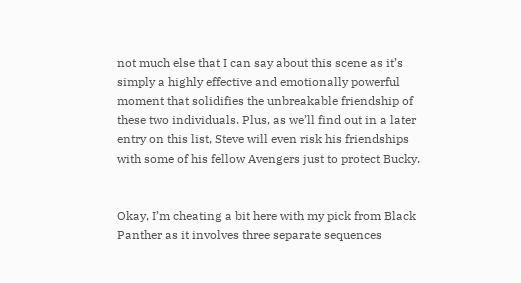not much else that I can say about this scene as it’s simply a highly effective and emotionally powerful moment that solidifies the unbreakable friendship of these two individuals. Plus, as we’ll find out in a later entry on this list, Steve will even risk his friendships with some of his fellow Avengers just to protect Bucky.


Okay, I’m cheating a bit here with my pick from Black Panther as it involves three separate sequences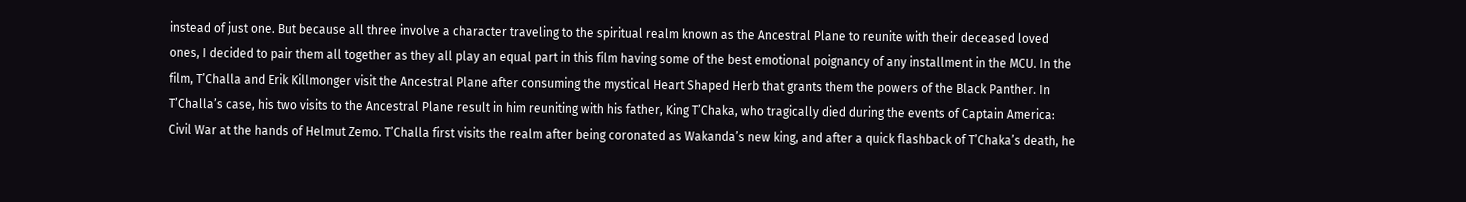instead of just one. But because all three involve a character traveling to the spiritual realm known as the Ancestral Plane to reunite with their deceased loved ones, I decided to pair them all together as they all play an equal part in this film having some of the best emotional poignancy of any installment in the MCU. In the film, T’Challa and Erik Killmonger visit the Ancestral Plane after consuming the mystical Heart Shaped Herb that grants them the powers of the Black Panther. In T’Challa’s case, his two visits to the Ancestral Plane result in him reuniting with his father, King T’Chaka, who tragically died during the events of Captain America: Civil War at the hands of Helmut Zemo. T’Challa first visits the realm after being coronated as Wakanda’s new king, and after a quick flashback of T’Chaka’s death, he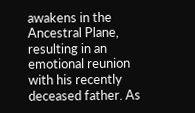awakens in the Ancestral Plane, resulting in an emotional reunion with his recently deceased father. As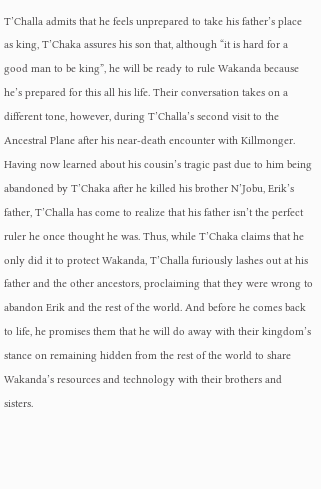T’Challa admits that he feels unprepared to take his father’s place as king, T’Chaka assures his son that, although “it is hard for a good man to be king”, he will be ready to rule Wakanda because he’s prepared for this all his life. Their conversation takes on a different tone, however, during T’Challa’s second visit to the Ancestral Plane after his near-death encounter with Killmonger. Having now learned about his cousin’s tragic past due to him being abandoned by T’Chaka after he killed his brother N’Jobu, Erik’s father, T’Challa has come to realize that his father isn’t the perfect ruler he once thought he was. Thus, while T’Chaka claims that he only did it to protect Wakanda, T’Challa furiously lashes out at his father and the other ancestors, proclaiming that they were wrong to abandon Erik and the rest of the world. And before he comes back to life, he promises them that he will do away with their kingdom’s stance on remaining hidden from the rest of the world to share Wakanda’s resources and technology with their brothers and sisters.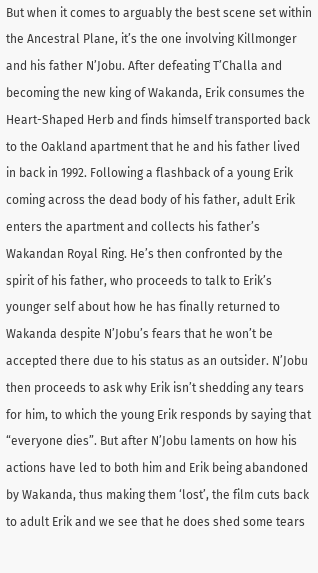But when it comes to arguably the best scene set within the Ancestral Plane, it’s the one involving Killmonger and his father N’Jobu. After defeating T’Challa and becoming the new king of Wakanda, Erik consumes the Heart-Shaped Herb and finds himself transported back to the Oakland apartment that he and his father lived in back in 1992. Following a flashback of a young Erik coming across the dead body of his father, adult Erik enters the apartment and collects his father’s Wakandan Royal Ring. He’s then confronted by the spirit of his father, who proceeds to talk to Erik’s younger self about how he has finally returned to Wakanda despite N’Jobu’s fears that he won’t be accepted there due to his status as an outsider. N’Jobu then proceeds to ask why Erik isn’t shedding any tears for him, to which the young Erik responds by saying that “everyone dies”. But after N’Jobu laments on how his actions have led to both him and Erik being abandoned by Wakanda, thus making them ‘lost’, the film cuts back to adult Erik and we see that he does shed some tears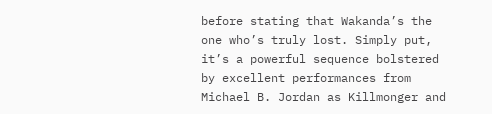before stating that Wakanda’s the one who’s truly lost. Simply put, it’s a powerful sequence bolstered by excellent performances from Michael B. Jordan as Killmonger and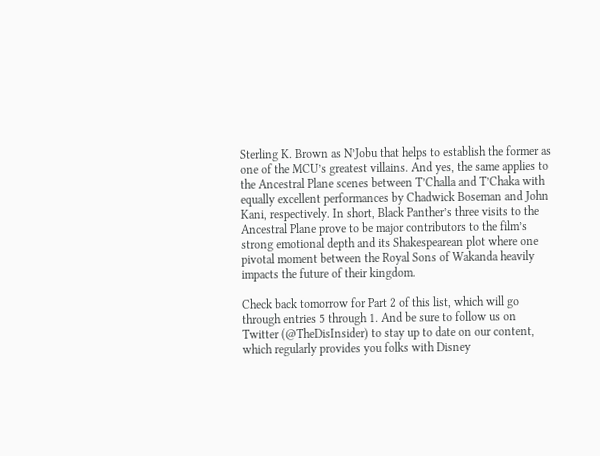Sterling K. Brown as N’Jobu that helps to establish the former as one of the MCU’s greatest villains. And yes, the same applies to the Ancestral Plane scenes between T’Challa and T’Chaka with equally excellent performances by Chadwick Boseman and John Kani, respectively. In short, Black Panther’s three visits to the Ancestral Plane prove to be major contributors to the film’s strong emotional depth and its Shakespearean plot where one pivotal moment between the Royal Sons of Wakanda heavily impacts the future of their kingdom.

Check back tomorrow for Part 2 of this list, which will go through entries 5 through 1. And be sure to follow us on Twitter (@TheDisInsider) to stay up to date on our content, which regularly provides you folks with Disney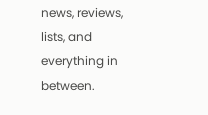news, reviews, lists, and everything in between.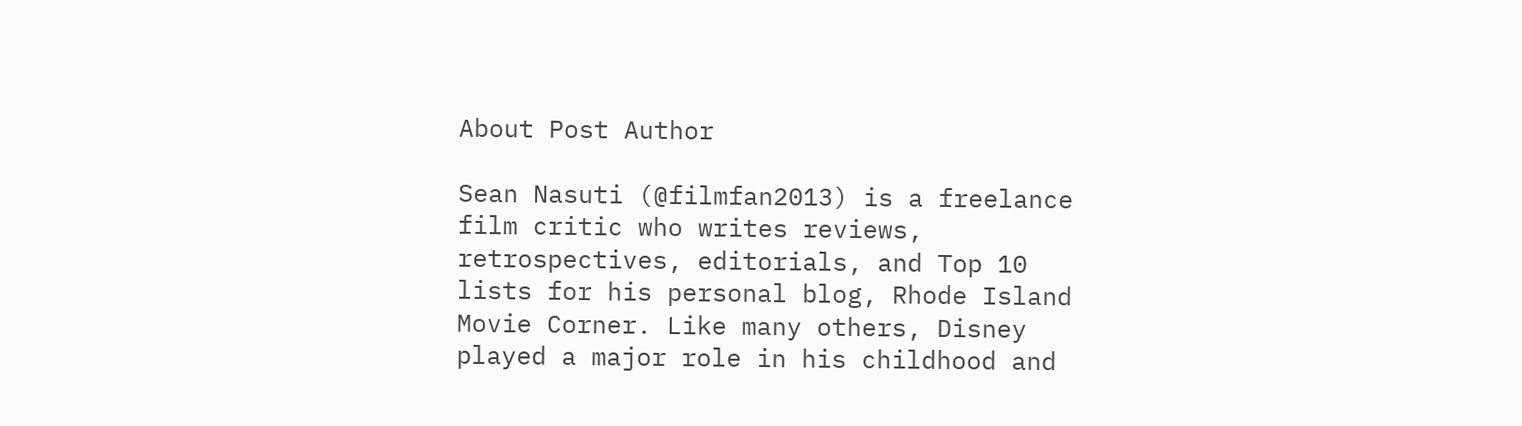About Post Author

Sean Nasuti (@filmfan2013) is a freelance film critic who writes reviews, retrospectives, editorials, and Top 10 lists for his personal blog, Rhode Island Movie Corner. Like many others, Disney played a major role in his childhood and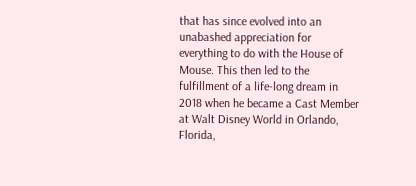that has since evolved into an unabashed appreciation for everything to do with the House of Mouse. This then led to the fulfillment of a life-long dream in 2018 when he became a Cast Member at Walt Disney World in Orlando, Florida,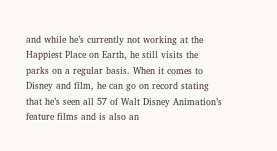and while he’s currently not working at the Happiest Place on Earth, he still visits the parks on a regular basis. When it comes to Disney and film, he can go on record stating that he’s seen all 57 of Walt Disney Animation’s feature films and is also an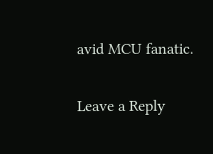avid MCU fanatic.

Leave a Reply